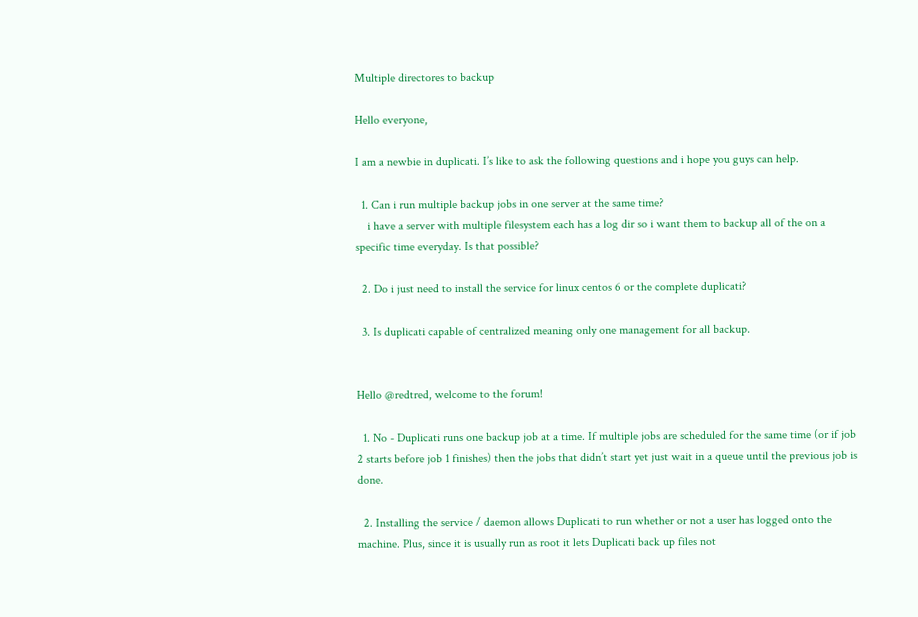Multiple directores to backup

Hello everyone,

I am a newbie in duplicati. I’s like to ask the following questions and i hope you guys can help.

  1. Can i run multiple backup jobs in one server at the same time?
    i have a server with multiple filesystem each has a log dir so i want them to backup all of the on a specific time everyday. Is that possible?

  2. Do i just need to install the service for linux centos 6 or the complete duplicati?

  3. Is duplicati capable of centralized meaning only one management for all backup.


Hello @redtred, welcome to the forum!

  1. No - Duplicati runs one backup job at a time. If multiple jobs are scheduled for the same time (or if job 2 starts before job 1 finishes) then the jobs that didn’t start yet just wait in a queue until the previous job is done.

  2. Installing the service / daemon allows Duplicati to run whether or not a user has logged onto the machine. Plus, since it is usually run as root it lets Duplicati back up files not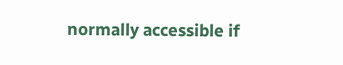normally accessible if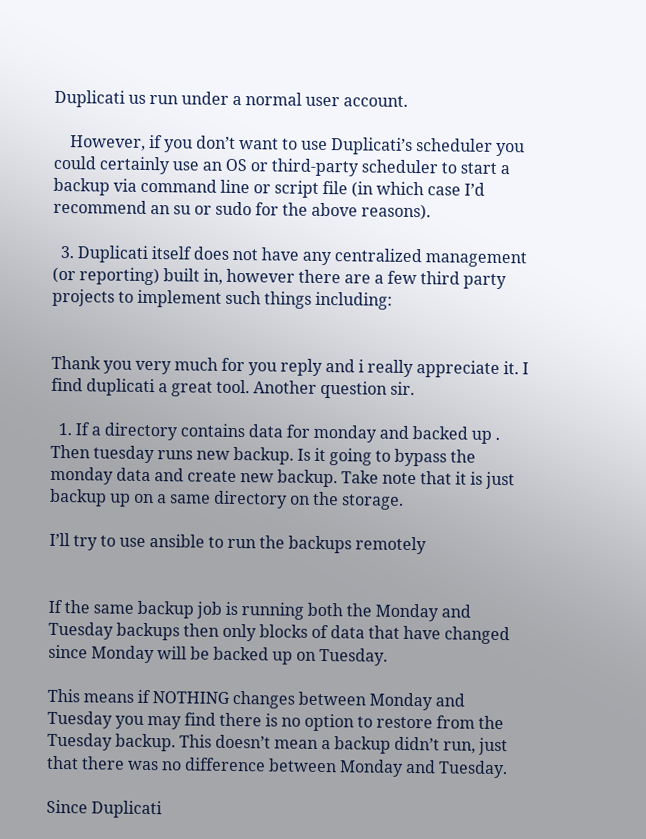Duplicati us run under a normal user account.

    However, if you don’t want to use Duplicati’s scheduler you could certainly use an OS or third-party scheduler to start a backup via command line or script file (in which case I’d recommend an su or sudo for the above reasons).

  3. Duplicati itself does not have any centralized management (or reporting) built in, however there are a few third party projects to implement such things including:


Thank you very much for you reply and i really appreciate it. I find duplicati a great tool. Another question sir.

  1. If a directory contains data for monday and backed up . Then tuesday runs new backup. Is it going to bypass the monday data and create new backup. Take note that it is just backup up on a same directory on the storage.

I’ll try to use ansible to run the backups remotely


If the same backup job is running both the Monday and Tuesday backups then only blocks of data that have changed since Monday will be backed up on Tuesday.

This means if NOTHING changes between Monday and Tuesday you may find there is no option to restore from the Tuesday backup. This doesn’t mean a backup didn’t run, just that there was no difference between Monday and Tuesday.

Since Duplicati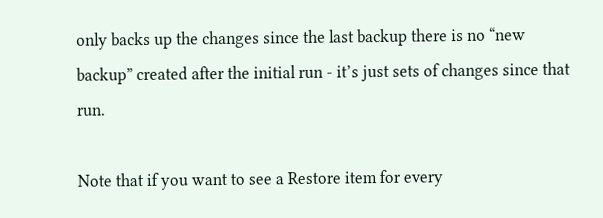only backs up the changes since the last backup there is no “new backup” created after the initial run - it’s just sets of changes since that run.

Note that if you want to see a Restore item for every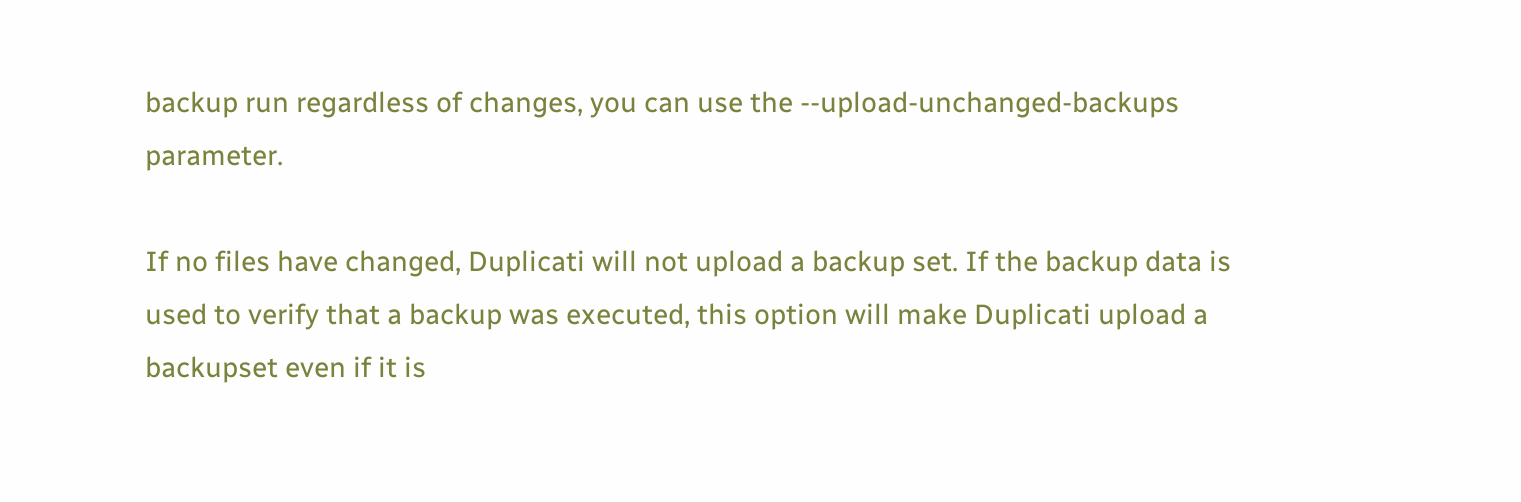backup run regardless of changes, you can use the --upload-unchanged-backups parameter.

If no files have changed, Duplicati will not upload a backup set. If the backup data is used to verify that a backup was executed, this option will make Duplicati upload a backupset even if it is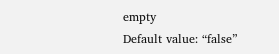empty
Default value: “false”